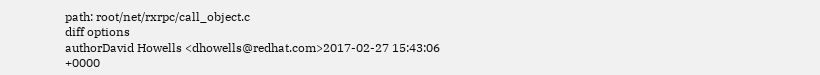path: root/net/rxrpc/call_object.c
diff options
authorDavid Howells <dhowells@redhat.com>2017-02-27 15:43:06 +0000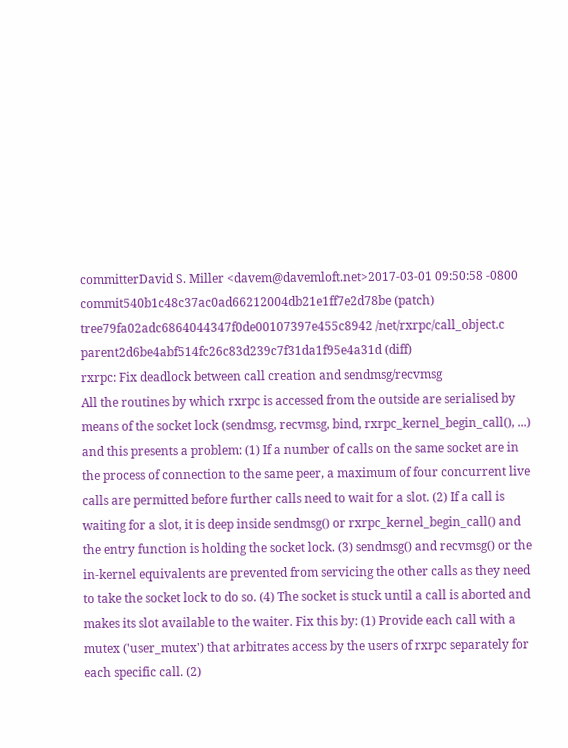committerDavid S. Miller <davem@davemloft.net>2017-03-01 09:50:58 -0800
commit540b1c48c37ac0ad66212004db21e1ff7e2d78be (patch)
tree79fa02adc6864044347f0de00107397e455c8942 /net/rxrpc/call_object.c
parent2d6be4abf514fc26c83d239c7f31da1f95e4a31d (diff)
rxrpc: Fix deadlock between call creation and sendmsg/recvmsg
All the routines by which rxrpc is accessed from the outside are serialised by means of the socket lock (sendmsg, recvmsg, bind, rxrpc_kernel_begin_call(), ...) and this presents a problem: (1) If a number of calls on the same socket are in the process of connection to the same peer, a maximum of four concurrent live calls are permitted before further calls need to wait for a slot. (2) If a call is waiting for a slot, it is deep inside sendmsg() or rxrpc_kernel_begin_call() and the entry function is holding the socket lock. (3) sendmsg() and recvmsg() or the in-kernel equivalents are prevented from servicing the other calls as they need to take the socket lock to do so. (4) The socket is stuck until a call is aborted and makes its slot available to the waiter. Fix this by: (1) Provide each call with a mutex ('user_mutex') that arbitrates access by the users of rxrpc separately for each specific call. (2)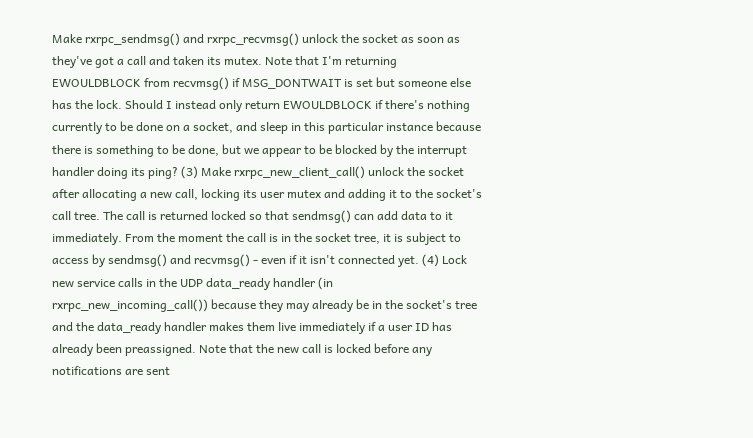Make rxrpc_sendmsg() and rxrpc_recvmsg() unlock the socket as soon as they've got a call and taken its mutex. Note that I'm returning EWOULDBLOCK from recvmsg() if MSG_DONTWAIT is set but someone else has the lock. Should I instead only return EWOULDBLOCK if there's nothing currently to be done on a socket, and sleep in this particular instance because there is something to be done, but we appear to be blocked by the interrupt handler doing its ping? (3) Make rxrpc_new_client_call() unlock the socket after allocating a new call, locking its user mutex and adding it to the socket's call tree. The call is returned locked so that sendmsg() can add data to it immediately. From the moment the call is in the socket tree, it is subject to access by sendmsg() and recvmsg() - even if it isn't connected yet. (4) Lock new service calls in the UDP data_ready handler (in rxrpc_new_incoming_call()) because they may already be in the socket's tree and the data_ready handler makes them live immediately if a user ID has already been preassigned. Note that the new call is locked before any notifications are sent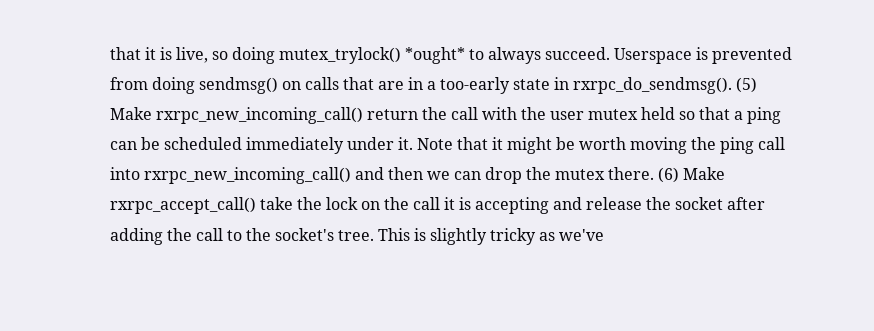that it is live, so doing mutex_trylock() *ought* to always succeed. Userspace is prevented from doing sendmsg() on calls that are in a too-early state in rxrpc_do_sendmsg(). (5) Make rxrpc_new_incoming_call() return the call with the user mutex held so that a ping can be scheduled immediately under it. Note that it might be worth moving the ping call into rxrpc_new_incoming_call() and then we can drop the mutex there. (6) Make rxrpc_accept_call() take the lock on the call it is accepting and release the socket after adding the call to the socket's tree. This is slightly tricky as we've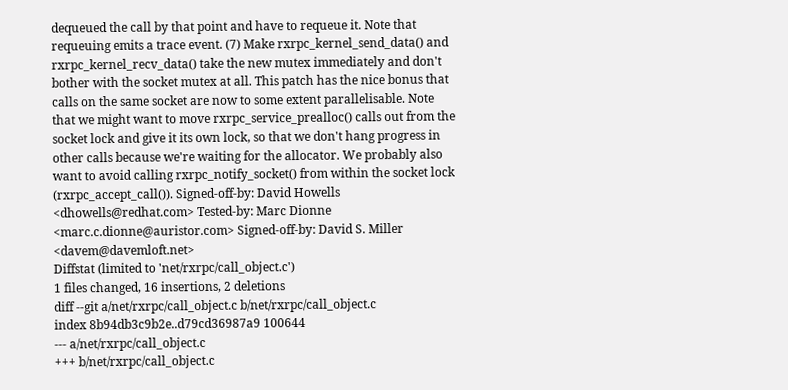dequeued the call by that point and have to requeue it. Note that requeuing emits a trace event. (7) Make rxrpc_kernel_send_data() and rxrpc_kernel_recv_data() take the new mutex immediately and don't bother with the socket mutex at all. This patch has the nice bonus that calls on the same socket are now to some extent parallelisable. Note that we might want to move rxrpc_service_prealloc() calls out from the socket lock and give it its own lock, so that we don't hang progress in other calls because we're waiting for the allocator. We probably also want to avoid calling rxrpc_notify_socket() from within the socket lock (rxrpc_accept_call()). Signed-off-by: David Howells <dhowells@redhat.com> Tested-by: Marc Dionne <marc.c.dionne@auristor.com> Signed-off-by: David S. Miller <davem@davemloft.net>
Diffstat (limited to 'net/rxrpc/call_object.c')
1 files changed, 16 insertions, 2 deletions
diff --git a/net/rxrpc/call_object.c b/net/rxrpc/call_object.c
index 8b94db3c9b2e..d79cd36987a9 100644
--- a/net/rxrpc/call_object.c
+++ b/net/rxrpc/call_object.c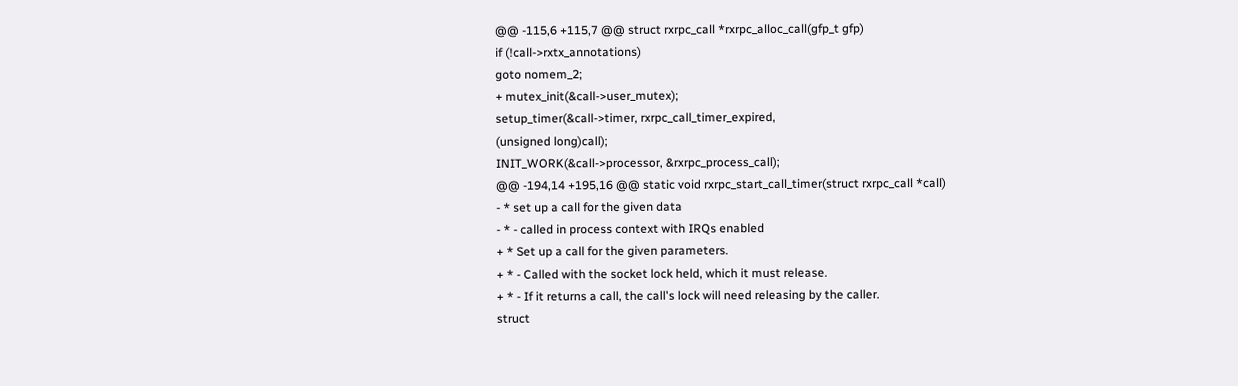@@ -115,6 +115,7 @@ struct rxrpc_call *rxrpc_alloc_call(gfp_t gfp)
if (!call->rxtx_annotations)
goto nomem_2;
+ mutex_init(&call->user_mutex);
setup_timer(&call->timer, rxrpc_call_timer_expired,
(unsigned long)call);
INIT_WORK(&call->processor, &rxrpc_process_call);
@@ -194,14 +195,16 @@ static void rxrpc_start_call_timer(struct rxrpc_call *call)
- * set up a call for the given data
- * - called in process context with IRQs enabled
+ * Set up a call for the given parameters.
+ * - Called with the socket lock held, which it must release.
+ * - If it returns a call, the call's lock will need releasing by the caller.
struct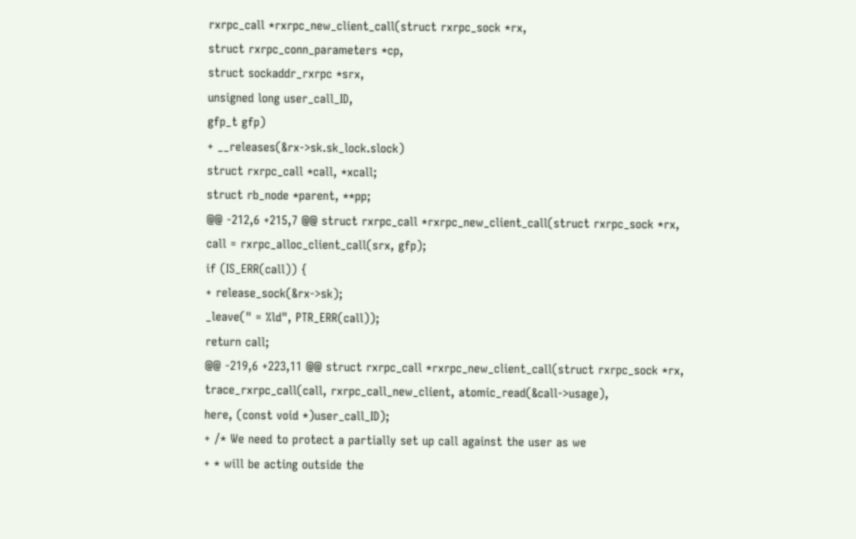rxrpc_call *rxrpc_new_client_call(struct rxrpc_sock *rx,
struct rxrpc_conn_parameters *cp,
struct sockaddr_rxrpc *srx,
unsigned long user_call_ID,
gfp_t gfp)
+ __releases(&rx->sk.sk_lock.slock)
struct rxrpc_call *call, *xcall;
struct rb_node *parent, **pp;
@@ -212,6 +215,7 @@ struct rxrpc_call *rxrpc_new_client_call(struct rxrpc_sock *rx,
call = rxrpc_alloc_client_call(srx, gfp);
if (IS_ERR(call)) {
+ release_sock(&rx->sk);
_leave(" = %ld", PTR_ERR(call));
return call;
@@ -219,6 +223,11 @@ struct rxrpc_call *rxrpc_new_client_call(struct rxrpc_sock *rx,
trace_rxrpc_call(call, rxrpc_call_new_client, atomic_read(&call->usage),
here, (const void *)user_call_ID);
+ /* We need to protect a partially set up call against the user as we
+ * will be acting outside the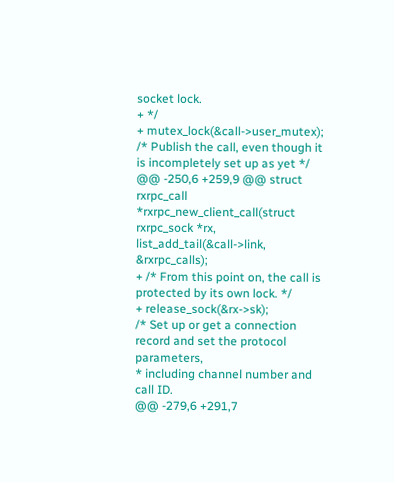socket lock.
+ */
+ mutex_lock(&call->user_mutex);
/* Publish the call, even though it is incompletely set up as yet */
@@ -250,6 +259,9 @@ struct rxrpc_call *rxrpc_new_client_call(struct rxrpc_sock *rx,
list_add_tail(&call->link, &rxrpc_calls);
+ /* From this point on, the call is protected by its own lock. */
+ release_sock(&rx->sk);
/* Set up or get a connection record and set the protocol parameters,
* including channel number and call ID.
@@ -279,6 +291,7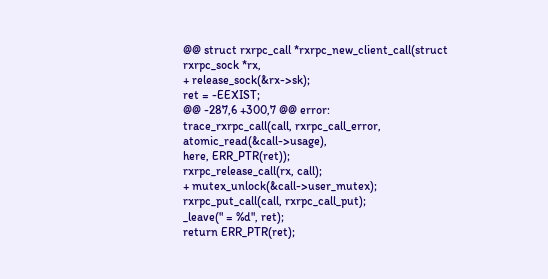@@ struct rxrpc_call *rxrpc_new_client_call(struct rxrpc_sock *rx,
+ release_sock(&rx->sk);
ret = -EEXIST;
@@ -287,6 +300,7 @@ error:
trace_rxrpc_call(call, rxrpc_call_error, atomic_read(&call->usage),
here, ERR_PTR(ret));
rxrpc_release_call(rx, call);
+ mutex_unlock(&call->user_mutex);
rxrpc_put_call(call, rxrpc_call_put);
_leave(" = %d", ret);
return ERR_PTR(ret);